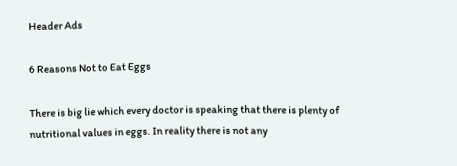Header Ads

6 Reasons Not to Eat Eggs

There is big lie which every doctor is speaking that there is plenty of nutritional values in eggs. In reality there is not any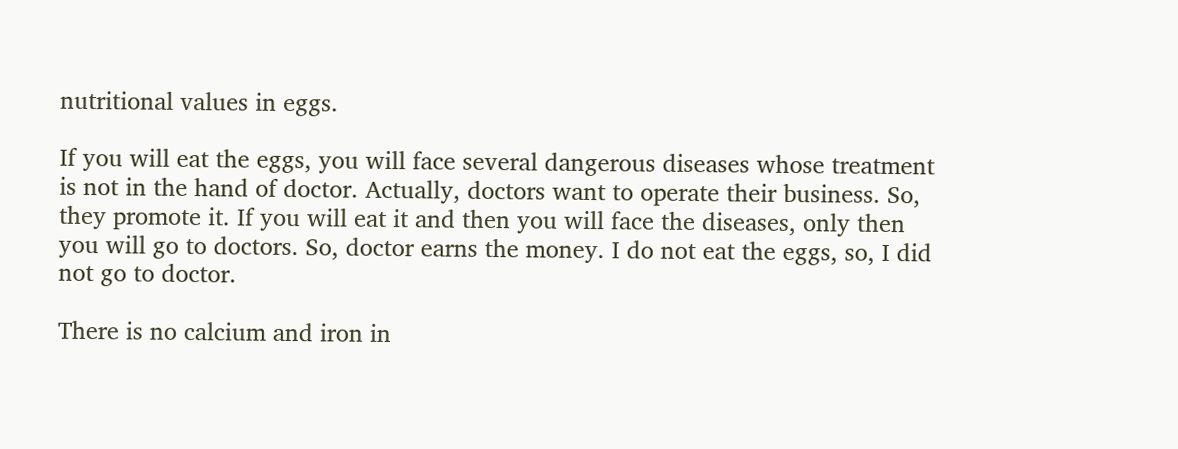nutritional values in eggs.

If you will eat the eggs, you will face several dangerous diseases whose treatment is not in the hand of doctor. Actually, doctors want to operate their business. So, they promote it. If you will eat it and then you will face the diseases, only then you will go to doctors. So, doctor earns the money. I do not eat the eggs, so, I did not go to doctor.

There is no calcium and iron in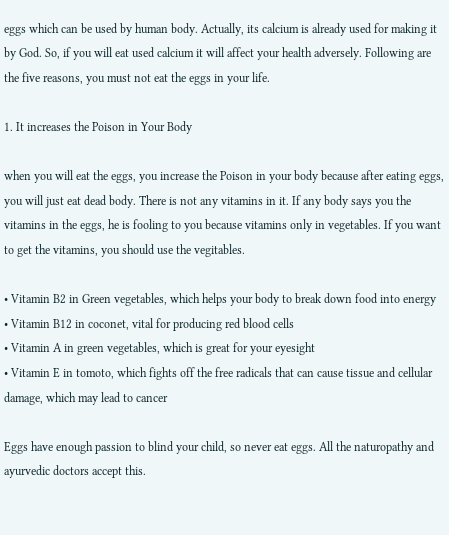eggs which can be used by human body. Actually, its calcium is already used for making it by God. So, if you will eat used calcium it will affect your health adversely. Following are the five reasons, you must not eat the eggs in your life.

1. It increases the Poison in Your Body

when you will eat the eggs, you increase the Poison in your body because after eating eggs, you will just eat dead body. There is not any vitamins in it. If any body says you the vitamins in the eggs, he is fooling to you because vitamins only in vegetables. If you want to get the vitamins, you should use the vegitables.

• Vitamin B2 in Green vegetables, which helps your body to break down food into energy
• Vitamin B12 in coconet, vital for producing red blood cells
• Vitamin A in green vegetables, which is great for your eyesight
• Vitamin E in tomoto, which fights off the free radicals that can cause tissue and cellular damage, which may lead to cancer

Eggs have enough passion to blind your child, so never eat eggs. All the naturopathy and ayurvedic doctors accept this.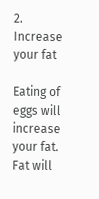2. Increase your fat

Eating of eggs will increase your fat. Fat will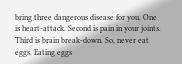bring three dangerous disease for you. One is heart-attack. Second is pain in your joints. Third is brain break-down. So, never eat eggs. Eating eggs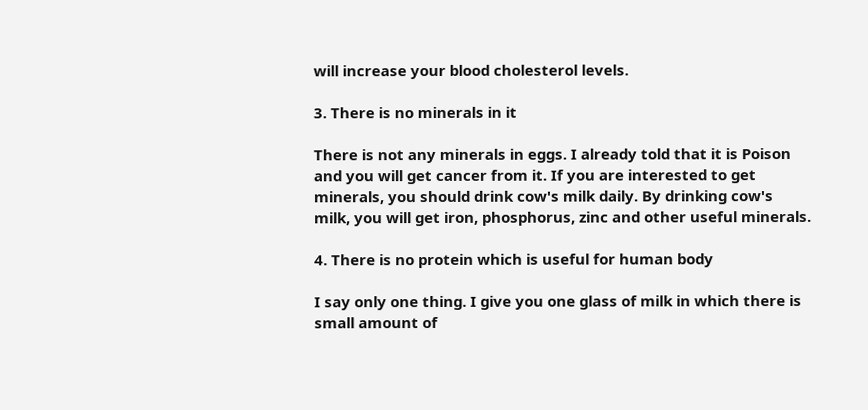will increase your blood cholesterol levels.

3. There is no minerals in it

There is not any minerals in eggs. I already told that it is Poison and you will get cancer from it. If you are interested to get minerals, you should drink cow's milk daily. By drinking cow's milk, you will get iron, phosphorus, zinc and other useful minerals.

4. There is no protein which is useful for human body

I say only one thing. I give you one glass of milk in which there is small amount of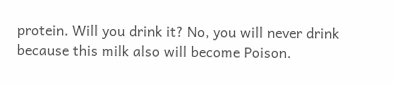protein. Will you drink it? No, you will never drink because this milk also will become Poison.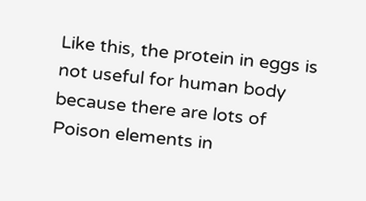Like this, the protein in eggs is not useful for human body because there are lots of Poison elements in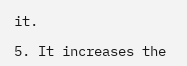it.

5. It increases the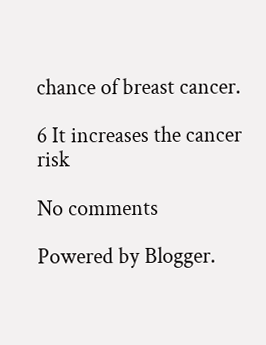chance of breast cancer.

6 It increases the cancer risk

No comments

Powered by Blogger.